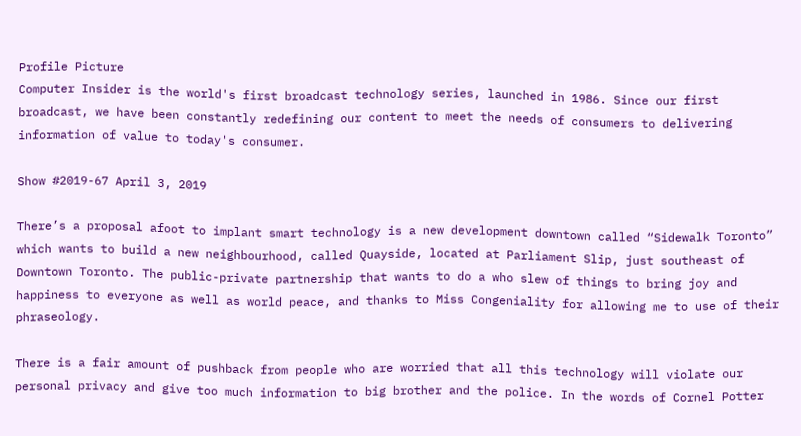Profile Picture
Computer Insider is the world's first broadcast technology series, launched in 1986. Since our first broadcast, we have been constantly redefining our content to meet the needs of consumers to delivering information of value to today's consumer.

Show #2019-67 April 3, 2019

There’s a proposal afoot to implant smart technology is a new development downtown called “Sidewalk Toronto” which wants to build a new neighbourhood, called Quayside, located at Parliament Slip, just southeast of Downtown Toronto. The public-private partnership that wants to do a who slew of things to bring joy and happiness to everyone as well as world peace, and thanks to Miss Congeniality for allowing me to use of their phraseology.

There is a fair amount of pushback from people who are worried that all this technology will violate our personal privacy and give too much information to big brother and the police. In the words of Cornel Potter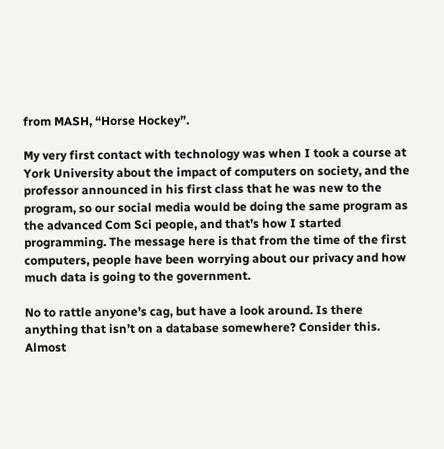from MASH, “Horse Hockey”.

My very first contact with technology was when I took a course at York University about the impact of computers on society, and the professor announced in his first class that he was new to the program, so our social media would be doing the same program as the advanced Com Sci people, and that’s how I started programming. The message here is that from the time of the first computers, people have been worrying about our privacy and how much data is going to the government.

No to rattle anyone’s cag, but have a look around. Is there anything that isn’t on a database somewhere? Consider this. Almost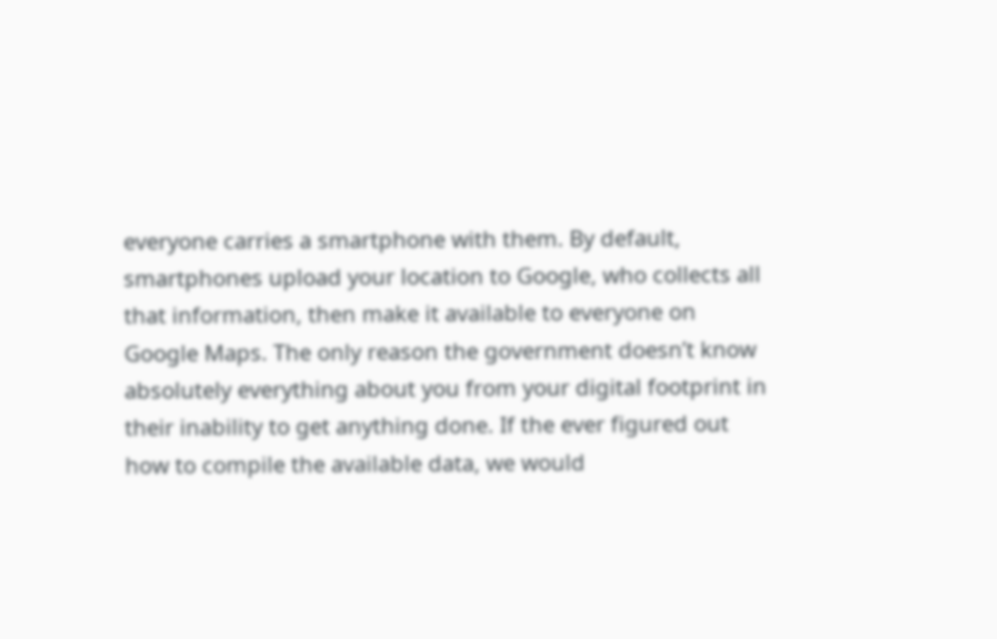everyone carries a smartphone with them. By default, smartphones upload your location to Google, who collects all that information, then make it available to everyone on Google Maps. The only reason the government doesn’t know absolutely everything about you from your digital footprint in their inability to get anything done. If the ever figured out how to compile the available data, we would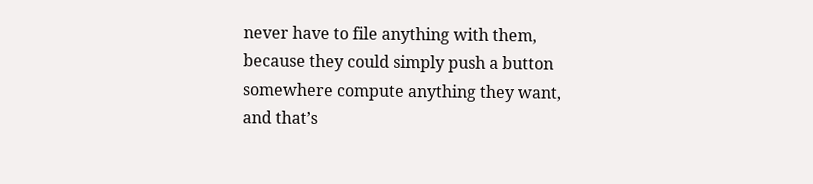never have to file anything with them, because they could simply push a button somewhere compute anything they want, and that’s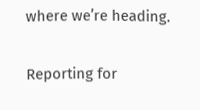where we’re heading.

Reporting for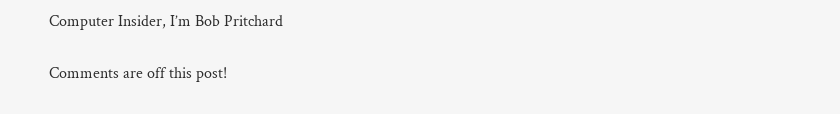Computer Insider, I’m Bob Pritchard

Comments are off this post!